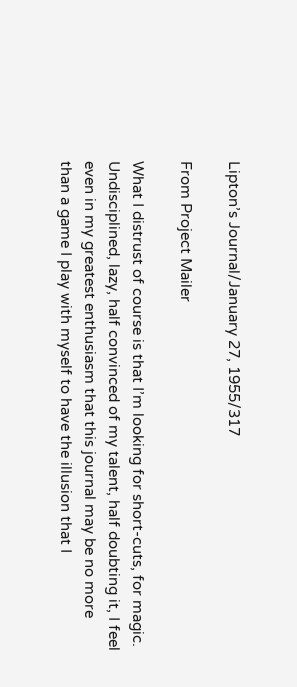Lipton’s Journal/January 27, 1955/317

From Project Mailer

What I distrust of course is that I’m looking for short-cuts, for magic. Undisciplined, lazy, half convinced of my talent, half doubting it, I feel even in my greatest enthusiasm that this journal may be no more than a game I play with myself to have the illusion that I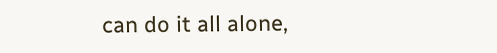can do it all alone,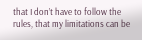that I don’t have to follow the rules, that my limitations can be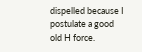dispelled because I postulate a good old H force.